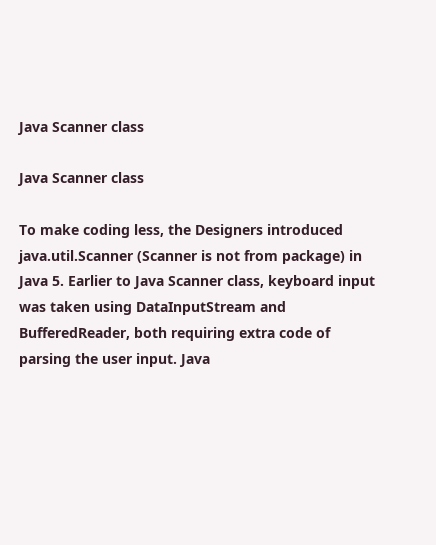Java Scanner class

Java Scanner class

To make coding less, the Designers introduced java.util.Scanner (Scanner is not from package) in Java 5. Earlier to Java Scanner class, keyboard input was taken using DataInputStream and BufferedReader, both requiring extra code of parsing the user input. Java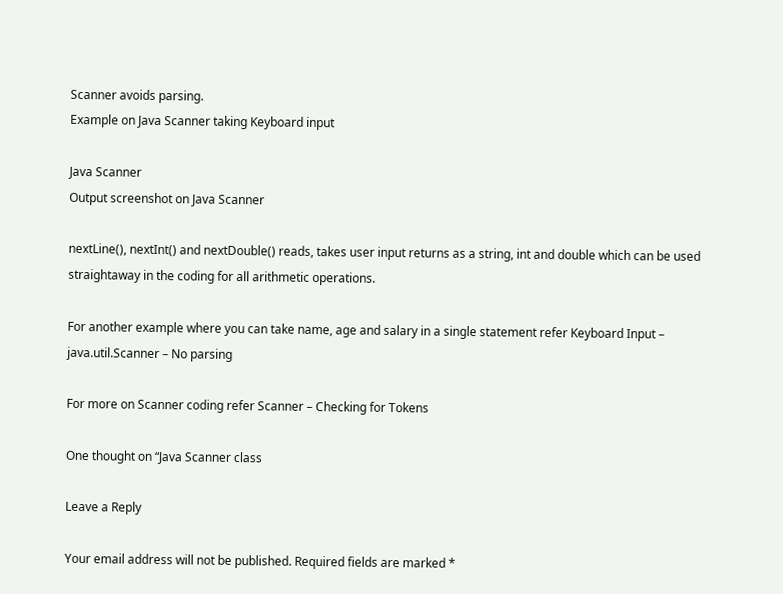Scanner avoids parsing.
Example on Java Scanner taking Keyboard input

Java Scanner
Output screenshot on Java Scanner

nextLine(), nextInt() and nextDouble() reads, takes user input returns as a string, int and double which can be used straightaway in the coding for all arithmetic operations.

For another example where you can take name, age and salary in a single statement refer Keyboard Input – java.util.Scanner – No parsing

For more on Scanner coding refer Scanner – Checking for Tokens

One thought on “Java Scanner class

Leave a Reply

Your email address will not be published. Required fields are marked *